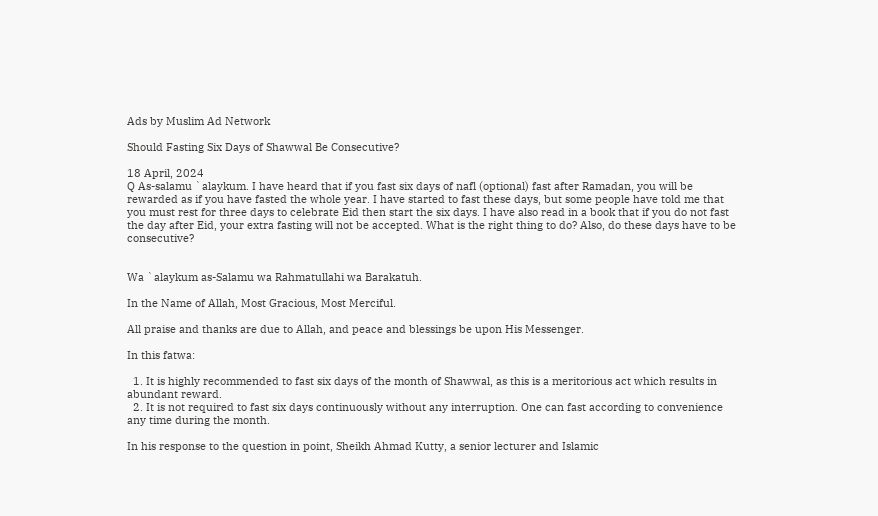Ads by Muslim Ad Network

Should Fasting Six Days of Shawwal Be Consecutive?

18 April, 2024
Q As-salamu `alaykum. I have heard that if you fast six days of nafl (optional) fast after Ramadan, you will be rewarded as if you have fasted the whole year. I have started to fast these days, but some people have told me that you must rest for three days to celebrate Eid then start the six days. I have also read in a book that if you do not fast the day after Eid, your extra fasting will not be accepted. What is the right thing to do? Also, do these days have to be consecutive?


Wa `alaykum as-Salamu wa Rahmatullahi wa Barakatuh.

In the Name of Allah, Most Gracious, Most Merciful.

All praise and thanks are due to Allah, and peace and blessings be upon His Messenger.

In this fatwa:

  1. It is highly recommended to fast six days of the month of Shawwal, as this is a meritorious act which results in abundant reward.
  2. It is not required to fast six days continuously without any interruption. One can fast according to convenience any time during the month.

In his response to the question in point, Sheikh Ahmad Kutty, a senior lecturer and Islamic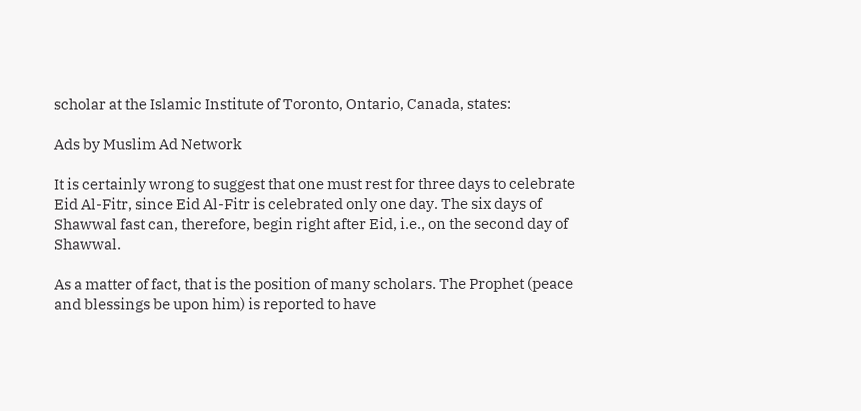scholar at the Islamic Institute of Toronto, Ontario, Canada, states:

Ads by Muslim Ad Network

It is certainly wrong to suggest that one must rest for three days to celebrate Eid Al-Fitr, since Eid Al-Fitr is celebrated only one day. The six days of Shawwal fast can, therefore, begin right after Eid, i.e., on the second day of Shawwal.

As a matter of fact, that is the position of many scholars. The Prophet (peace and blessings be upon him) is reported to have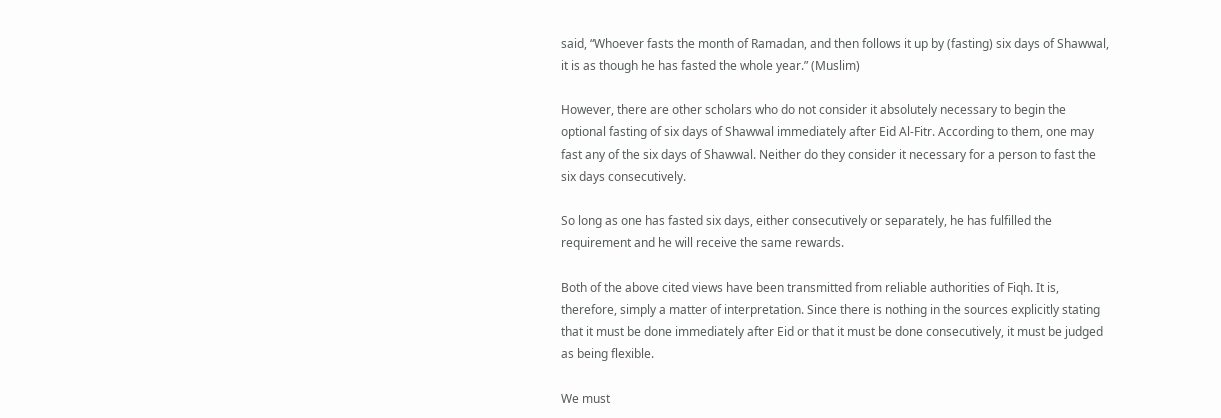said, “Whoever fasts the month of Ramadan, and then follows it up by (fasting) six days of Shawwal, it is as though he has fasted the whole year.” (Muslim)

However, there are other scholars who do not consider it absolutely necessary to begin the optional fasting of six days of Shawwal immediately after Eid Al-Fitr. According to them, one may fast any of the six days of Shawwal. Neither do they consider it necessary for a person to fast the six days consecutively.

So long as one has fasted six days, either consecutively or separately, he has fulfilled the requirement and he will receive the same rewards.

Both of the above cited views have been transmitted from reliable authorities of Fiqh. It is, therefore, simply a matter of interpretation. Since there is nothing in the sources explicitly stating that it must be done immediately after Eid or that it must be done consecutively, it must be judged as being flexible.

We must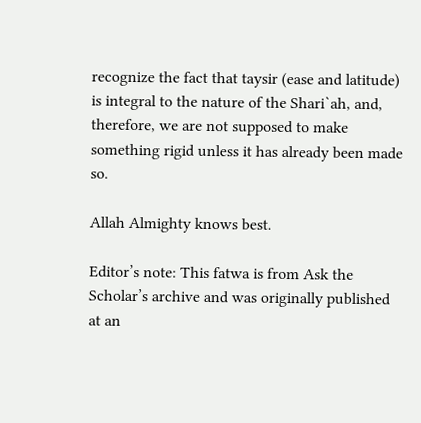recognize the fact that taysir (ease and latitude) is integral to the nature of the Shari`ah, and, therefore, we are not supposed to make something rigid unless it has already been made so.

Allah Almighty knows best.

Editor’s note: This fatwa is from Ask the Scholar’s archive and was originally published at an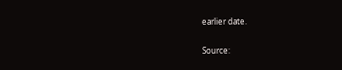earlier date.

Source: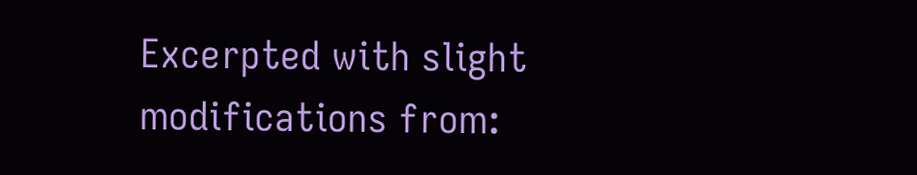Excerpted with slight modifications from: